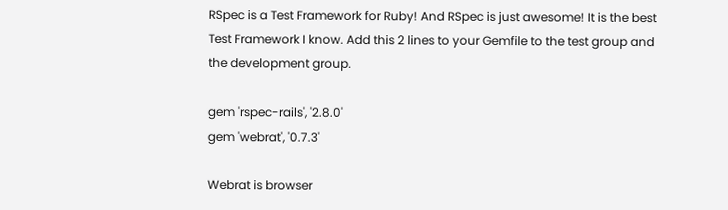RSpec is a Test Framework for Ruby! And RSpec is just awesome! It is the best Test Framework I know. Add this 2 lines to your Gemfile to the test group and the development group.

gem 'rspec-rails', '2.8.0'
gem 'webrat', '0.7.3'

Webrat is browser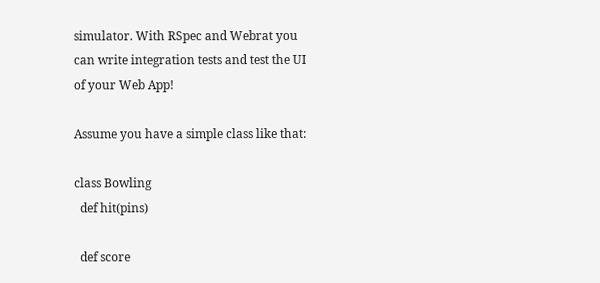simulator. With RSpec and Webrat you can write integration tests and test the UI of your Web App!

Assume you have a simple class like that:

class Bowling
  def hit(pins)

  def score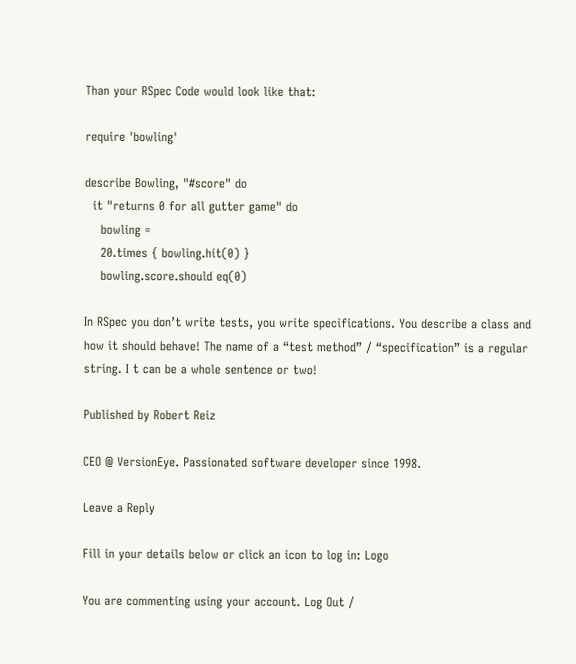Than your RSpec Code would look like that:

require 'bowling'

describe Bowling, "#score" do
  it "returns 0 for all gutter game" do
    bowling =
    20.times { bowling.hit(0) }
    bowling.score.should eq(0)

In RSpec you don’t write tests, you write specifications. You describe a class and how it should behave! The name of a “test method” / “specification” is a regular string. I t can be a whole sentence or two!

Published by Robert Reiz

CEO @ VersionEye. Passionated software developer since 1998.

Leave a Reply

Fill in your details below or click an icon to log in: Logo

You are commenting using your account. Log Out /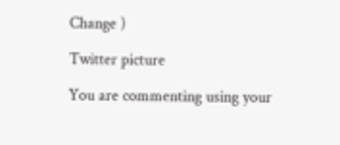Change )

Twitter picture

You are commenting using your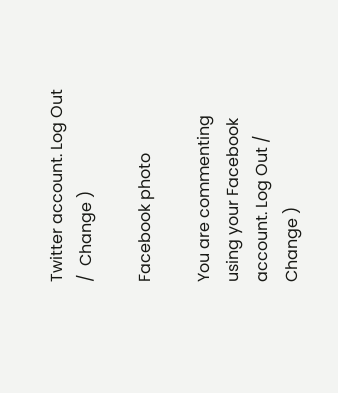Twitter account. Log Out /  Change )

Facebook photo

You are commenting using your Facebook account. Log Out /  Change )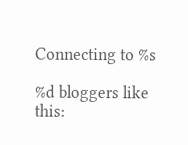Connecting to %s

%d bloggers like this: